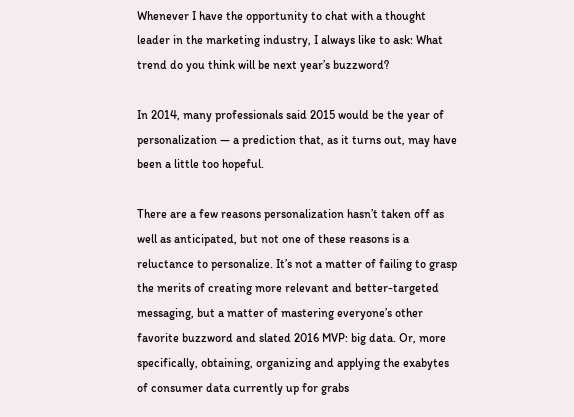Whenever I have the opportunity to chat with a thought leader in the marketing industry, I always like to ask: What trend do you think will be next year’s buzzword?

In 2014, many professionals said 2015 would be the year of personalization — a prediction that, as it turns out, may have been a little too hopeful.

There are a few reasons personalization hasn’t taken off as well as anticipated, but not one of these reasons is a reluctance to personalize. It’s not a matter of failing to grasp the merits of creating more relevant and better-targeted messaging, but a matter of mastering everyone’s other favorite buzzword and slated 2016 MVP: big data. Or, more specifically, obtaining, organizing and applying the exabytes of consumer data currently up for grabs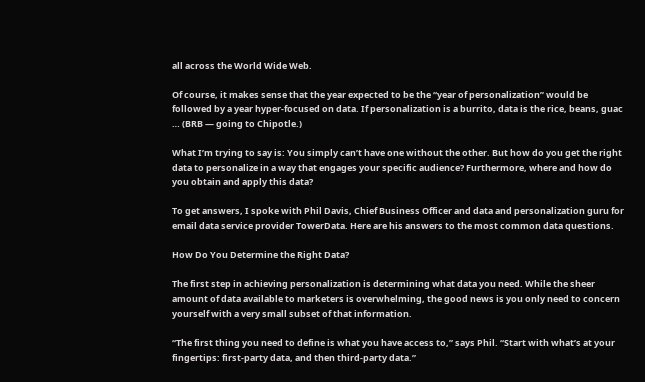all across the World Wide Web.

Of course, it makes sense that the year expected to be the “year of personalization” would be followed by a year hyper-focused on data. If personalization is a burrito, data is the rice, beans, guac … (BRB — going to Chipotle.)

What I’m trying to say is: You simply can’t have one without the other. But how do you get the right data to personalize in a way that engages your specific audience? Furthermore, where and how do you obtain and apply this data?

To get answers, I spoke with Phil Davis, Chief Business Officer and data and personalization guru for email data service provider TowerData. Here are his answers to the most common data questions.

How Do You Determine the Right Data?

The first step in achieving personalization is determining what data you need. While the sheer amount of data available to marketers is overwhelming, the good news is you only need to concern yourself with a very small subset of that information.

“The first thing you need to define is what you have access to,” says Phil. “Start with what’s at your fingertips: first-party data, and then third-party data.”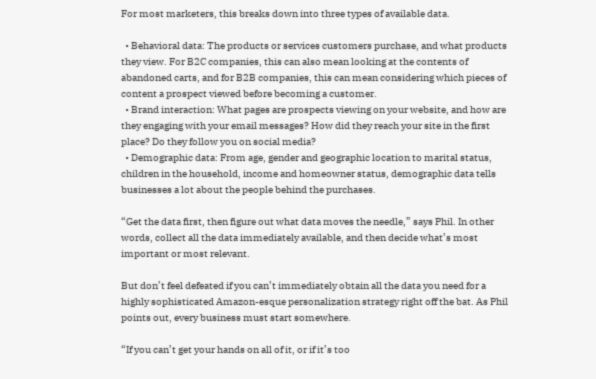For most marketers, this breaks down into three types of available data.

  • Behavioral data: The products or services customers purchase, and what products they view. For B2C companies, this can also mean looking at the contents of abandoned carts, and for B2B companies, this can mean considering which pieces of content a prospect viewed before becoming a customer.
  • Brand interaction: What pages are prospects viewing on your website, and how are they engaging with your email messages? How did they reach your site in the first place? Do they follow you on social media?
  • Demographic data: From age, gender and geographic location to marital status, children in the household, income and homeowner status, demographic data tells businesses a lot about the people behind the purchases.

“Get the data first, then figure out what data moves the needle,” says Phil. In other words, collect all the data immediately available, and then decide what’s most important or most relevant.

But don’t feel defeated if you can’t immediately obtain all the data you need for a highly sophisticated Amazon-esque personalization strategy right off the bat. As Phil points out, every business must start somewhere.

“If you can’t get your hands on all of it, or if it’s too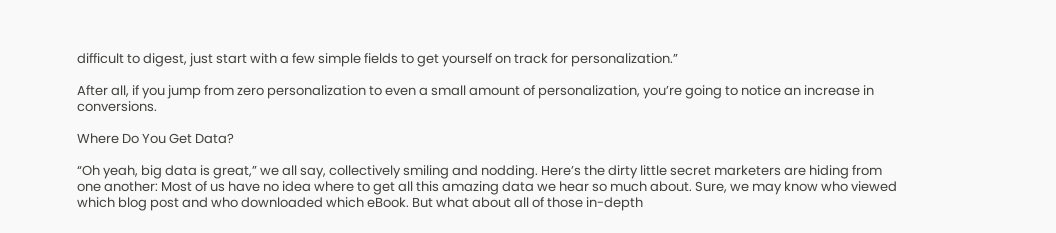difficult to digest, just start with a few simple fields to get yourself on track for personalization.”

After all, if you jump from zero personalization to even a small amount of personalization, you’re going to notice an increase in conversions.

Where Do You Get Data?

“Oh yeah, big data is great,” we all say, collectively smiling and nodding. Here’s the dirty little secret marketers are hiding from one another: Most of us have no idea where to get all this amazing data we hear so much about. Sure, we may know who viewed which blog post and who downloaded which eBook. But what about all of those in-depth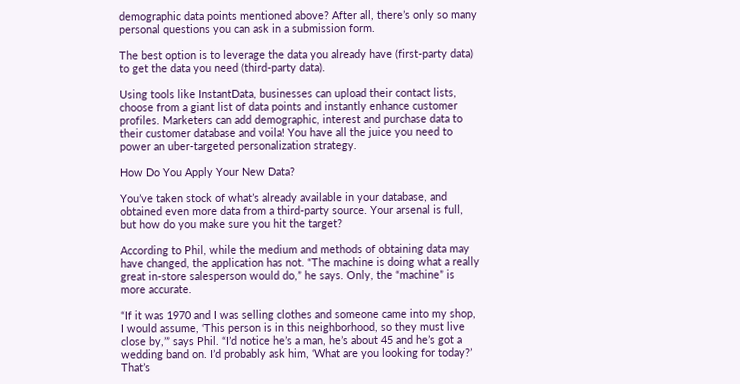demographic data points mentioned above? After all, there’s only so many personal questions you can ask in a submission form.

The best option is to leverage the data you already have (first-party data) to get the data you need (third-party data).

Using tools like InstantData, businesses can upload their contact lists, choose from a giant list of data points and instantly enhance customer profiles. Marketers can add demographic, interest and purchase data to their customer database and voila! You have all the juice you need to power an uber-targeted personalization strategy.

How Do You Apply Your New Data?

You’ve taken stock of what’s already available in your database, and obtained even more data from a third-party source. Your arsenal is full, but how do you make sure you hit the target?

According to Phil, while the medium and methods of obtaining data may have changed, the application has not. “The machine is doing what a really great in-store salesperson would do,” he says. Only, the “machine” is more accurate.

“If it was 1970 and I was selling clothes and someone came into my shop, I would assume, ‘This person is in this neighborhood, so they must live close by,’” says Phil. “I’d notice he’s a man, he’s about 45 and he’s got a wedding band on. I’d probably ask him, ‘What are you looking for today?’ That’s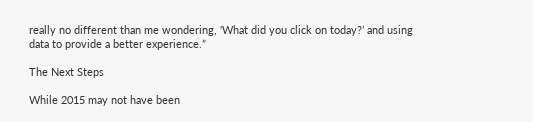really no different than me wondering, ‘What did you click on today?’ and using data to provide a better experience.”

The Next Steps

While 2015 may not have been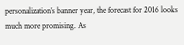personalization’s banner year, the forecast for 2016 looks much more promising. As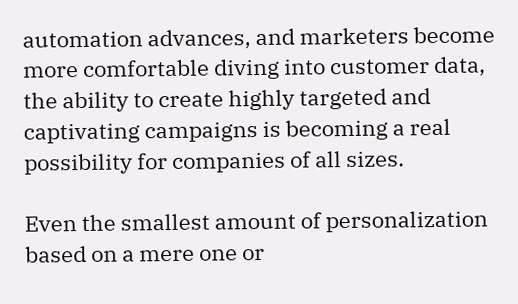automation advances, and marketers become more comfortable diving into customer data, the ability to create highly targeted and captivating campaigns is becoming a real possibility for companies of all sizes.

Even the smallest amount of personalization based on a mere one or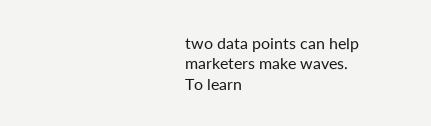two data points can help marketers make waves. To learn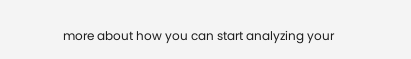more about how you can start analyzing your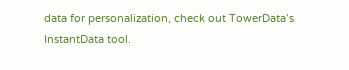data for personalization, check out TowerData’s InstantData tool.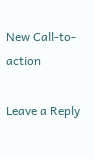New Call-to-action

Leave a Reply